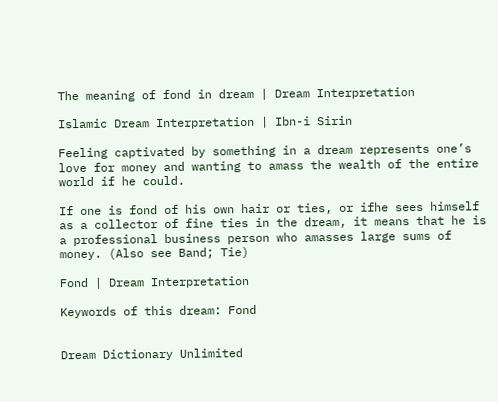The meaning of fond in dream | Dream Interpretation

Islamic Dream Interpretation | Ibn-i Sirin

Feeling captivated by something in a dream represents one’s love for money and wanting to amass the wealth of the entire world if he could.

If one is fond of his own hair or ties, or ifhe sees himself as a collector of fine ties in the dream, it means that he is a professional business person who amasses large sums of money. (Also see Band; Tie)

Fond | Dream Interpretation

Keywords of this dream: Fond


Dream Dictionary Unlimited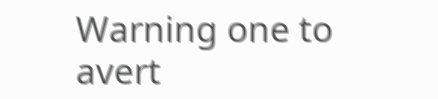Warning one to avert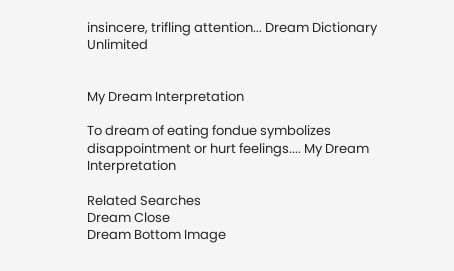insincere, trifling attention... Dream Dictionary Unlimited


My Dream Interpretation

To dream of eating fondue symbolizes disappointment or hurt feelings.... My Dream Interpretation

Related Searches
Dream Close
Dream Bottom Image